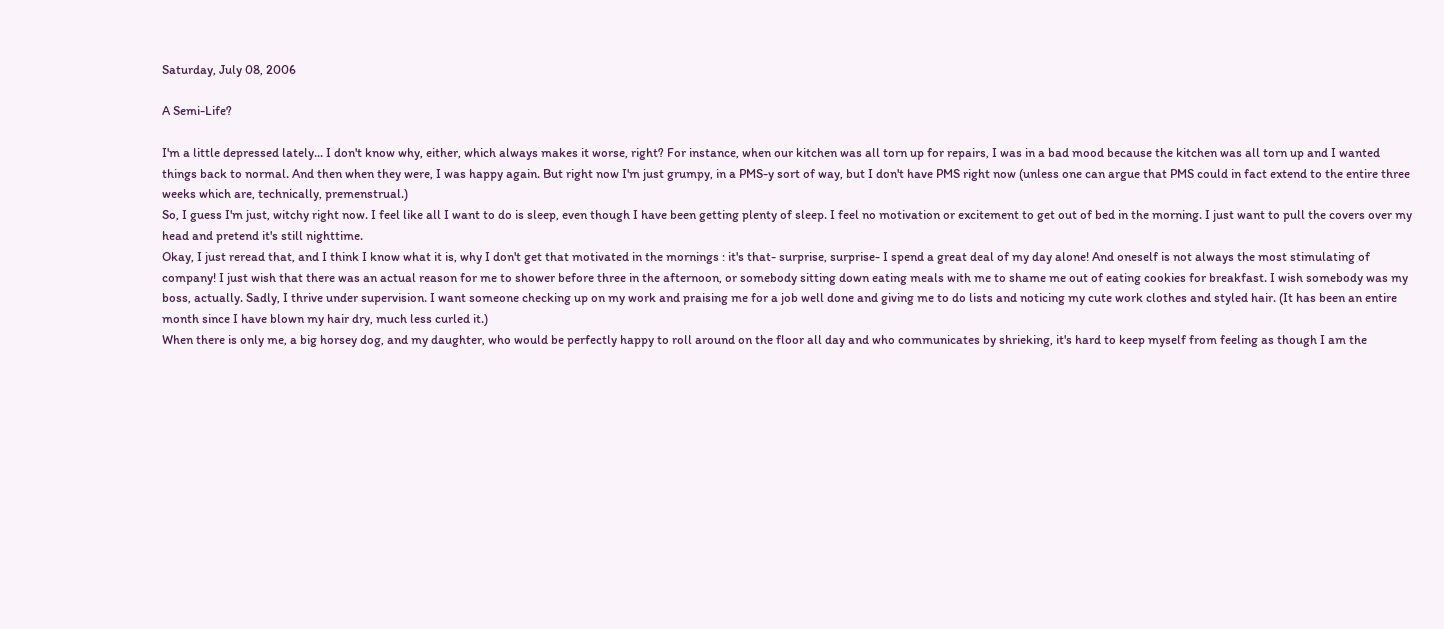Saturday, July 08, 2006

A Semi-Life?

I'm a little depressed lately... I don't know why, either, which always makes it worse, right? For instance, when our kitchen was all torn up for repairs, I was in a bad mood because the kitchen was all torn up and I wanted things back to normal. And then when they were, I was happy again. But right now I'm just grumpy, in a PMS-y sort of way, but I don't have PMS right now (unless one can argue that PMS could in fact extend to the entire three weeks which are, technically, premenstrual.)
So, I guess I'm just, witchy right now. I feel like all I want to do is sleep, even though I have been getting plenty of sleep. I feel no motivation or excitement to get out of bed in the morning. I just want to pull the covers over my head and pretend it's still nighttime.
Okay, I just reread that, and I think I know what it is, why I don't get that motivated in the mornings : it's that- surprise, surprise- I spend a great deal of my day alone! And oneself is not always the most stimulating of company! I just wish that there was an actual reason for me to shower before three in the afternoon, or somebody sitting down eating meals with me to shame me out of eating cookies for breakfast. I wish somebody was my boss, actually. Sadly, I thrive under supervision. I want someone checking up on my work and praising me for a job well done and giving me to do lists and noticing my cute work clothes and styled hair. (It has been an entire month since I have blown my hair dry, much less curled it.)
When there is only me, a big horsey dog, and my daughter, who would be perfectly happy to roll around on the floor all day and who communicates by shrieking, it's hard to keep myself from feeling as though I am the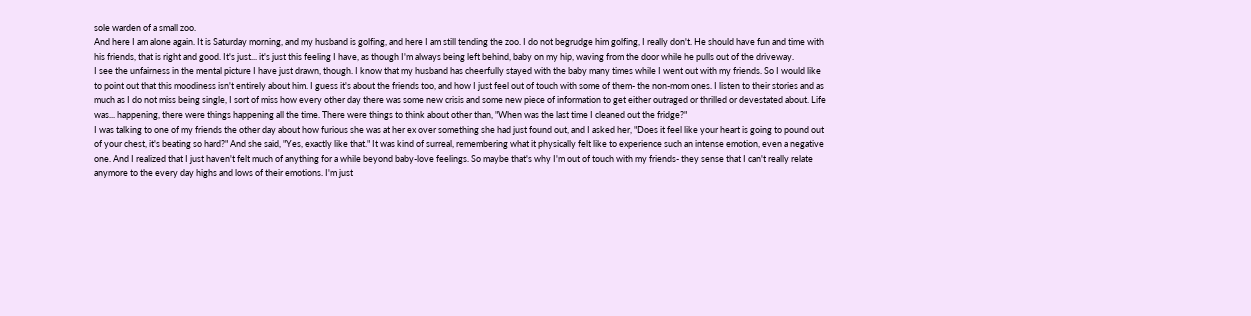sole warden of a small zoo.
And here I am alone again. It is Saturday morning, and my husband is golfing, and here I am still tending the zoo. I do not begrudge him golfing, I really don't. He should have fun and time with his friends, that is right and good. It's just... it's just this feeling I have, as though I'm always being left behind, baby on my hip, waving from the door while he pulls out of the driveway.
I see the unfairness in the mental picture I have just drawn, though. I know that my husband has cheerfully stayed with the baby many times while I went out with my friends. So I would like to point out that this moodiness isn't entirely about him. I guess it's about the friends too, and how I just feel out of touch with some of them- the non-mom ones. I listen to their stories and as much as I do not miss being single, I sort of miss how every other day there was some new crisis and some new piece of information to get either outraged or thrilled or devestated about. Life was... happening, there were things happening all the time. There were things to think about other than, "When was the last time I cleaned out the fridge?"
I was talking to one of my friends the other day about how furious she was at her ex over something she had just found out, and I asked her, "Does it feel like your heart is going to pound out of your chest, it's beating so hard?" And she said, "Yes, exactly like that." It was kind of surreal, remembering what it physically felt like to experience such an intense emotion, even a negative one. And I realized that I just haven't felt much of anything for a while beyond baby-love feelings. So maybe that's why I'm out of touch with my friends- they sense that I can't really relate anymore to the every day highs and lows of their emotions. I'm just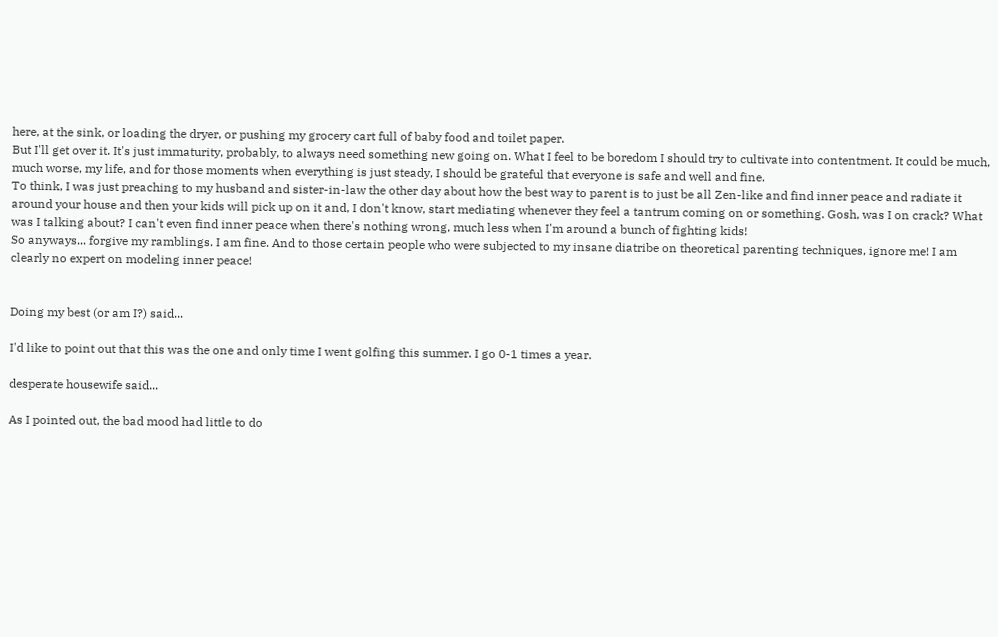here, at the sink, or loading the dryer, or pushing my grocery cart full of baby food and toilet paper.
But I'll get over it. It's just immaturity, probably, to always need something new going on. What I feel to be boredom I should try to cultivate into contentment. It could be much, much worse, my life, and for those moments when everything is just steady, I should be grateful that everyone is safe and well and fine.
To think, I was just preaching to my husband and sister-in-law the other day about how the best way to parent is to just be all Zen-like and find inner peace and radiate it around your house and then your kids will pick up on it and, I don't know, start mediating whenever they feel a tantrum coming on or something. Gosh, was I on crack? What was I talking about? I can't even find inner peace when there's nothing wrong, much less when I'm around a bunch of fighting kids!
So anyways... forgive my ramblings. I am fine. And to those certain people who were subjected to my insane diatribe on theoretical parenting techniques, ignore me! I am clearly no expert on modeling inner peace!


Doing my best (or am I?) said...

I'd like to point out that this was the one and only time I went golfing this summer. I go 0-1 times a year.

desperate housewife said...

As I pointed out, the bad mood had little to do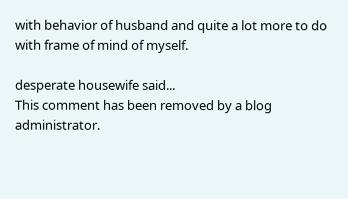with behavior of husband and quite a lot more to do with frame of mind of myself.

desperate housewife said...
This comment has been removed by a blog administrator.